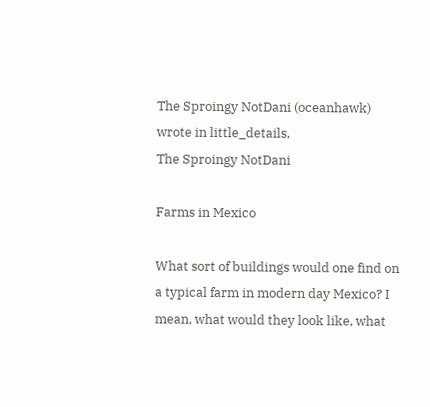The Sproingy NotDani (oceanhawk) wrote in little_details,
The Sproingy NotDani

Farms in Mexico

What sort of buildings would one find on a typical farm in modern day Mexico? I mean, what would they look like, what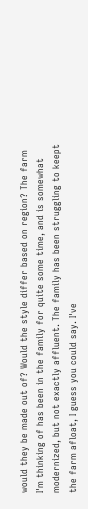would they be made out of? Would the style differ based on region? The farm I'm thinking of has been in the family for quite some time, and is somewhat modernized, but not exactly affluent. The family has been struggling to keept the farm afloat, I guess you could say. I've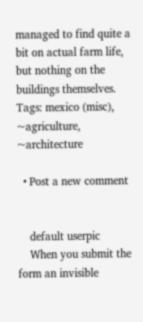managed to find quite a bit on actual farm life, but nothing on the buildings themselves.
Tags: mexico (misc), ~agriculture, ~architecture

  • Post a new comment


    default userpic
    When you submit the form an invisible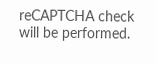reCAPTCHA check will be performed.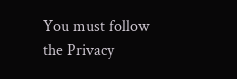You must follow the Privacy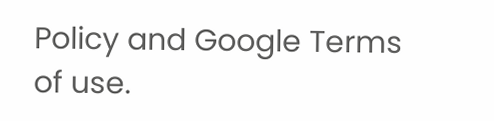Policy and Google Terms of use.